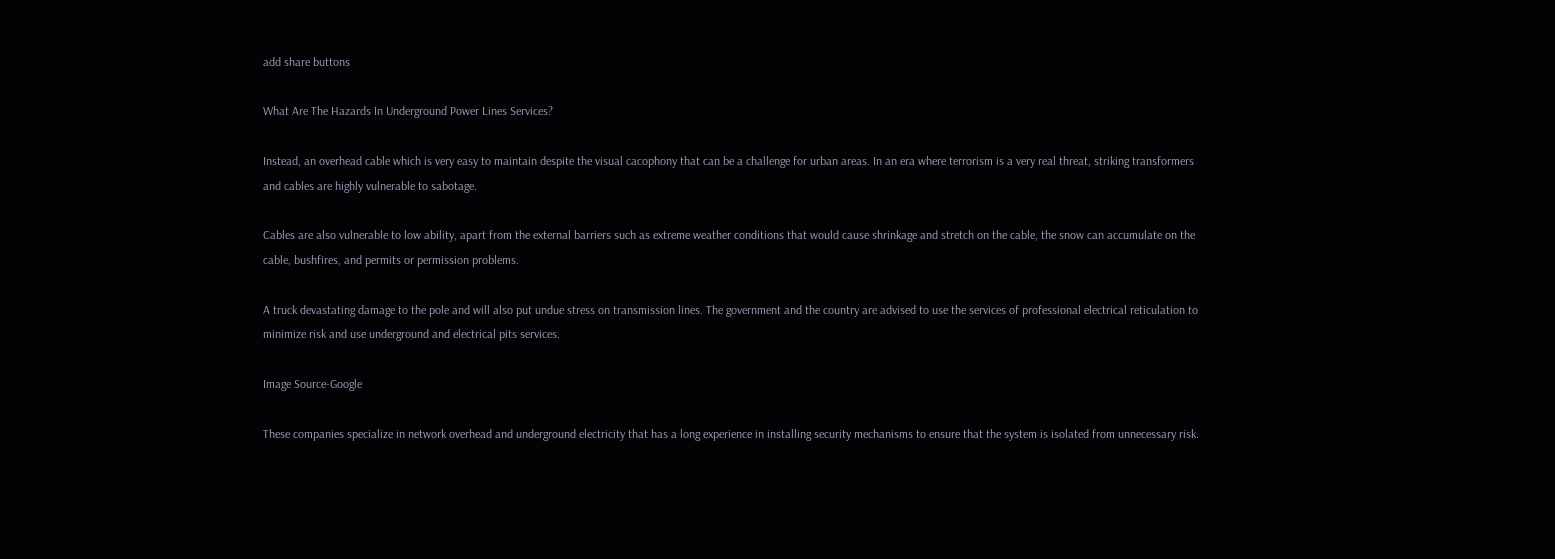add share buttons

What Are The Hazards In Underground Power Lines Services?

Instead, an overhead cable which is very easy to maintain despite the visual cacophony that can be a challenge for urban areas. In an era where terrorism is a very real threat, striking transformers and cables are highly vulnerable to sabotage.

Cables are also vulnerable to low ability, apart from the external barriers such as extreme weather conditions that would cause shrinkage and stretch on the cable, the snow can accumulate on the cable, bushfires, and permits or permission problems.

A truck devastating damage to the pole and will also put undue stress on transmission lines. The government and the country are advised to use the services of professional electrical reticulation to minimize risk and use underground and electrical pits services.

Image Source-Google

These companies specialize in network overhead and underground electricity that has a long experience in installing security mechanisms to ensure that the system is isolated from unnecessary risk.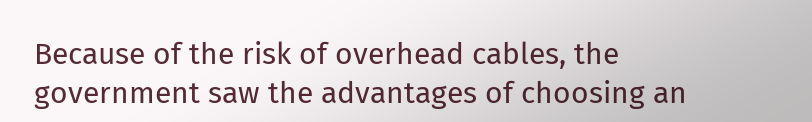Because of the risk of overhead cables, the government saw the advantages of choosing an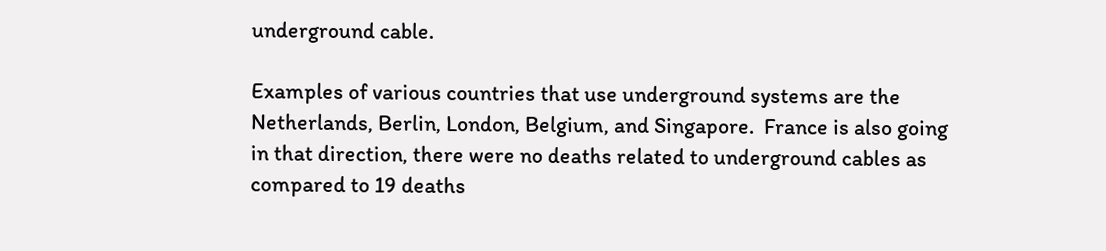underground cable.

Examples of various countries that use underground systems are the Netherlands, Berlin, London, Belgium, and Singapore.  France is also going in that direction, there were no deaths related to underground cables as compared to 19 deaths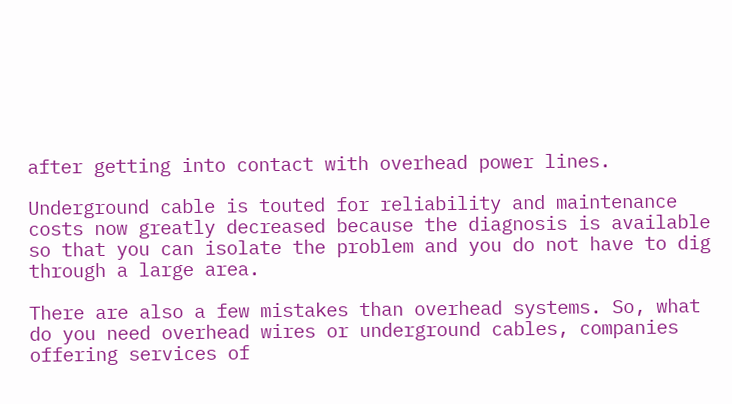after getting into contact with overhead power lines.

Underground cable is touted for reliability and maintenance costs now greatly decreased because the diagnosis is available so that you can isolate the problem and you do not have to dig through a large area.

There are also a few mistakes than overhead systems. So, what do you need overhead wires or underground cables, companies offering services of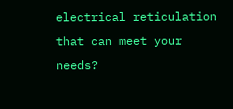electrical reticulation that can meet your needs?